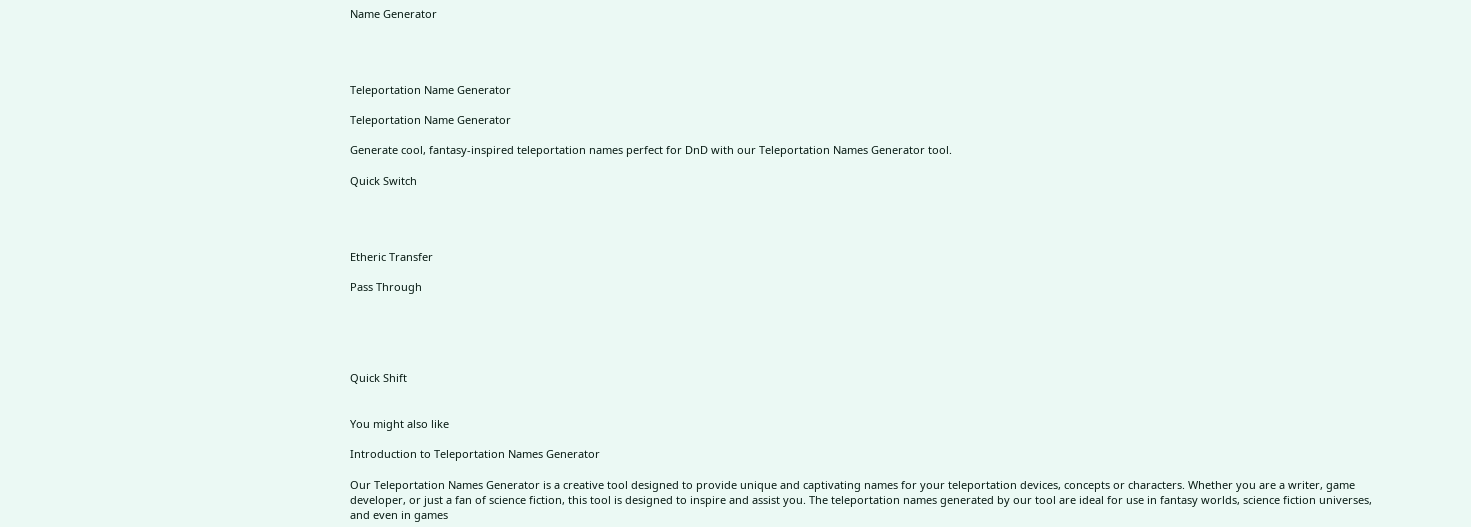Name Generator




Teleportation Name Generator

Teleportation Name Generator

Generate cool, fantasy-inspired teleportation names perfect for DnD with our Teleportation Names Generator tool.

Quick Switch




Etheric Transfer

Pass Through





Quick Shift


You might also like

Introduction to Teleportation Names Generator

Our Teleportation Names Generator is a creative tool designed to provide unique and captivating names for your teleportation devices, concepts or characters. Whether you are a writer, game developer, or just a fan of science fiction, this tool is designed to inspire and assist you. The teleportation names generated by our tool are ideal for use in fantasy worlds, science fiction universes, and even in games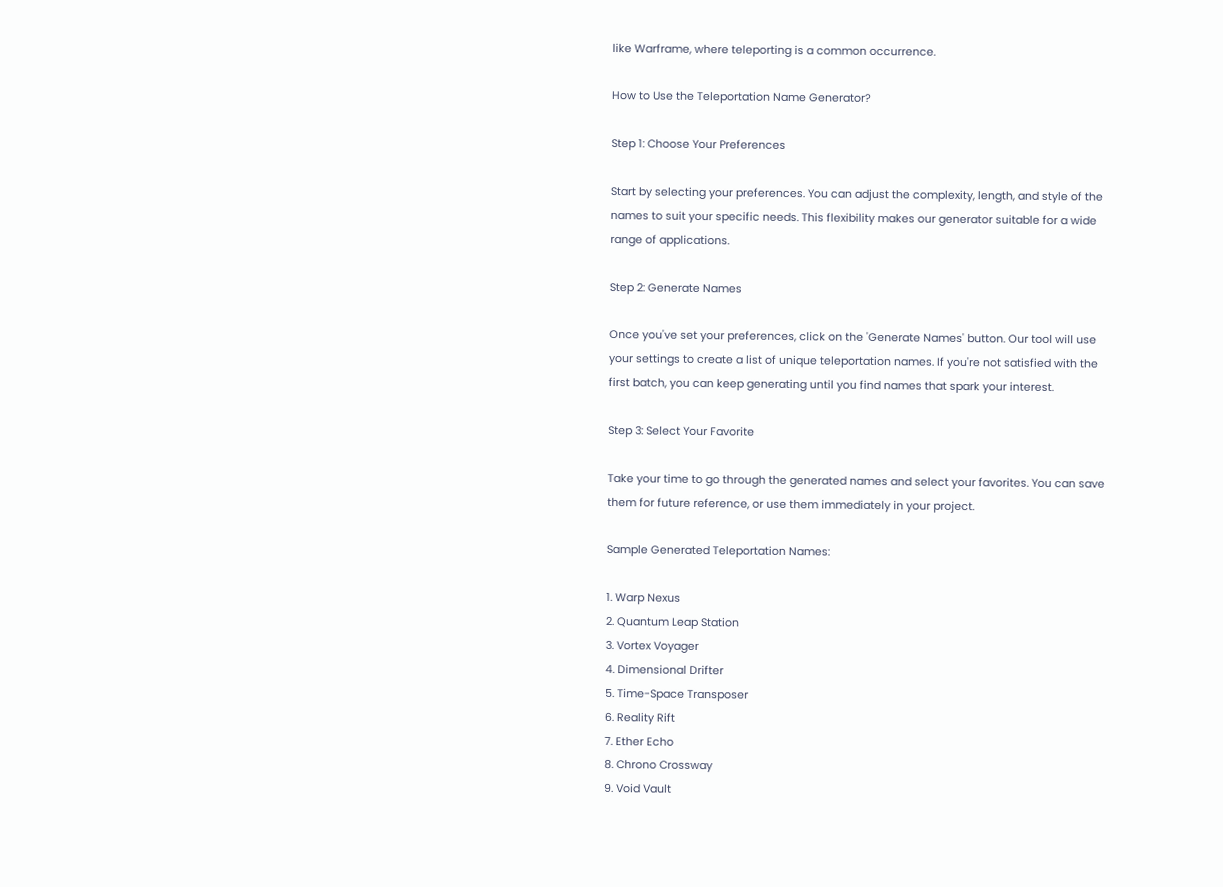like Warframe, where teleporting is a common occurrence.

How to Use the Teleportation Name Generator?

Step 1: Choose Your Preferences

Start by selecting your preferences. You can adjust the complexity, length, and style of the names to suit your specific needs. This flexibility makes our generator suitable for a wide range of applications.

Step 2: Generate Names

Once you've set your preferences, click on the 'Generate Names' button. Our tool will use your settings to create a list of unique teleportation names. If you're not satisfied with the first batch, you can keep generating until you find names that spark your interest.

Step 3: Select Your Favorite

Take your time to go through the generated names and select your favorites. You can save them for future reference, or use them immediately in your project.

Sample Generated Teleportation Names:

1. Warp Nexus
2. Quantum Leap Station
3. Vortex Voyager
4. Dimensional Drifter
5. Time-Space Transposer
6. Reality Rift
7. Ether Echo
8. Chrono Crossway
9. Void Vault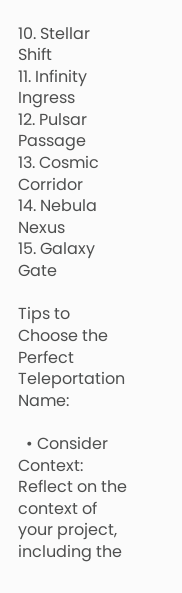10. Stellar Shift
11. Infinity Ingress
12. Pulsar Passage
13. Cosmic Corridor
14. Nebula Nexus
15. Galaxy Gate

Tips to Choose the Perfect Teleportation Name:

  • Consider Context: Reflect on the context of your project, including the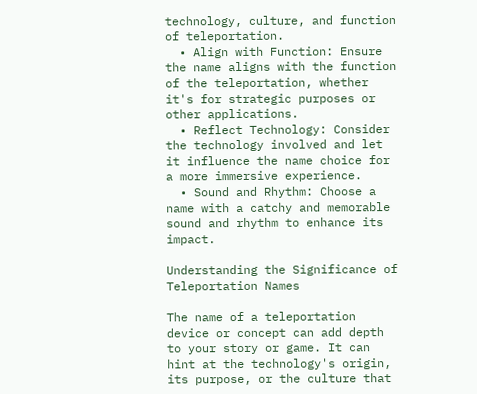technology, culture, and function of teleportation.
  • Align with Function: Ensure the name aligns with the function of the teleportation, whether it's for strategic purposes or other applications.
  • Reflect Technology: Consider the technology involved and let it influence the name choice for a more immersive experience.
  • Sound and Rhythm: Choose a name with a catchy and memorable sound and rhythm to enhance its impact.

Understanding the Significance of Teleportation Names

The name of a teleportation device or concept can add depth to your story or game. It can hint at the technology's origin, its purpose, or the culture that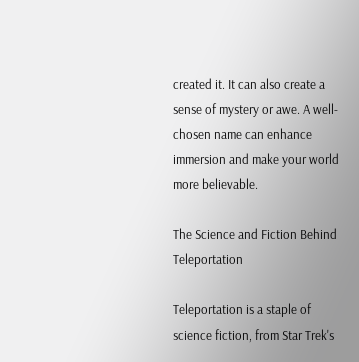created it. It can also create a sense of mystery or awe. A well-chosen name can enhance immersion and make your world more believable.

The Science and Fiction Behind Teleportation

Teleportation is a staple of science fiction, from Star Trek's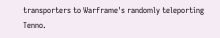transporters to Warframe's randomly teleporting Tenno.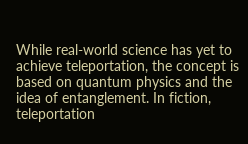While real-world science has yet to achieve teleportation, the concept is based on quantum physics and the idea of entanglement. In fiction, teleportation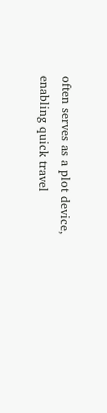often serves as a plot device, enabling quick travel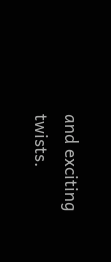and exciting twists.